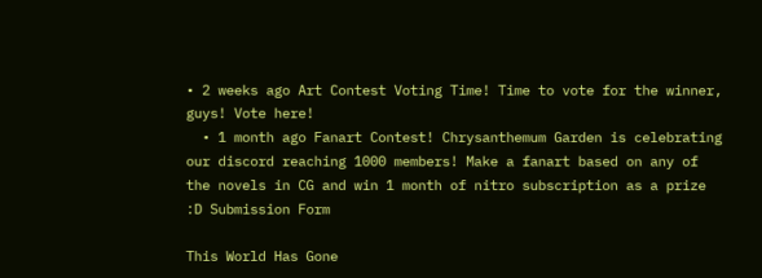• 2 weeks ago Art Contest Voting Time! Time to vote for the winner, guys! Vote here!
  • 1 month ago Fanart Contest! Chrysanthemum Garden is celebrating our discord reaching 1000 members! Make a fanart based on any of the novels in CG and win 1 month of nitro subscription as a prize :D Submission Form

This World Has Gone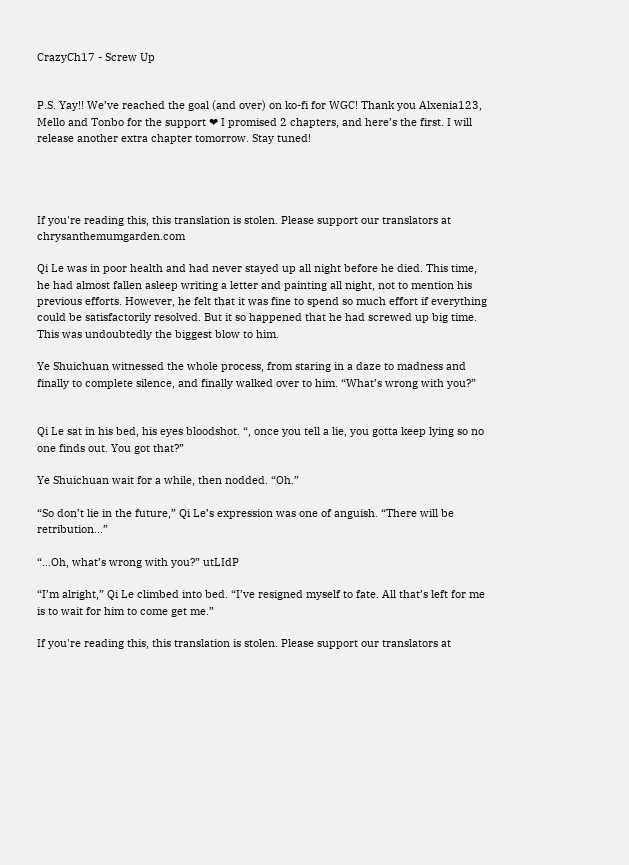CrazyCh17 - Screw Up


P.S. Yay!! We’ve reached the goal (and over) on ko-fi for WGC! Thank you Alxenia123, Mello and Tonbo for the support ❤ I promised 2 chapters, and here’s the first. I will release another extra chapter tomorrow. Stay tuned!




If you're reading this, this translation is stolen. Please support our translators at chrysanthemumgarden.com

Qi Le was in poor health and had never stayed up all night before he died. This time, he had almost fallen asleep writing a letter and painting all night, not to mention his previous efforts. However, he felt that it was fine to spend so much effort if everything could be satisfactorily resolved. But it so happened that he had screwed up big time. This was undoubtedly the biggest blow to him.

Ye Shuichuan witnessed the whole process, from staring in a daze to madness and finally to complete silence, and finally walked over to him. “What’s wrong with you?”


Qi Le sat in his bed, his eyes bloodshot. “, once you tell a lie, you gotta keep lying so no one finds out. You got that?”

Ye Shuichuan wait for a while, then nodded. “Oh.”

“So don’t lie in the future,” Qi Le’s expression was one of anguish. “There will be retribution…”

“…Oh, what’s wrong with you?” utLIdP

“I’m alright,” Qi Le climbed into bed. “I’ve resigned myself to fate. All that’s left for me is to wait for him to come get me.”

If you're reading this, this translation is stolen. Please support our translators at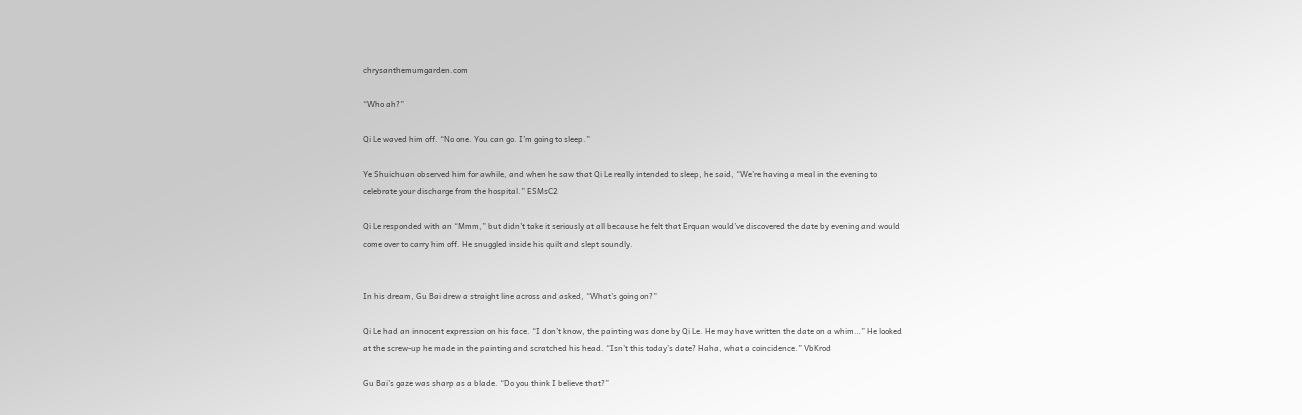chrysanthemumgarden.com

“Who ah?”

Qi Le waved him off. “No one. You can go. I’m going to sleep.”

Ye Shuichuan observed him for awhile, and when he saw that Qi Le really intended to sleep, he said, “We’re having a meal in the evening to celebrate your discharge from the hospital.” ESMsC2

Qi Le responded with an “Mmm,” but didn’t take it seriously at all because he felt that Erquan would’ve discovered the date by evening and would come over to carry him off. He snuggled inside his quilt and slept soundly.


In his dream, Gu Bai drew a straight line across and asked, “What’s going on?”

Qi Le had an innocent expression on his face. “I don’t know, the painting was done by Qi Le. He may have written the date on a whim…” He looked at the screw-up he made in the painting and scratched his head. “Isn’t this today’s date? Haha, what a coincidence.” VbKrod

Gu Bai’s gaze was sharp as a blade. “Do you think I believe that?”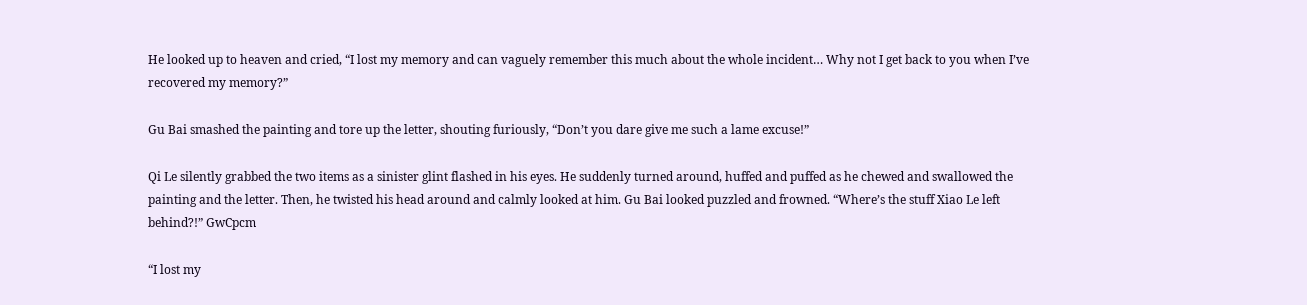He looked up to heaven and cried, “I lost my memory and can vaguely remember this much about the whole incident… Why not I get back to you when I’ve recovered my memory?”

Gu Bai smashed the painting and tore up the letter, shouting furiously, “Don’t you dare give me such a lame excuse!”

Qi Le silently grabbed the two items as a sinister glint flashed in his eyes. He suddenly turned around, huffed and puffed as he chewed and swallowed the painting and the letter. Then, he twisted his head around and calmly looked at him. Gu Bai looked puzzled and frowned. “Where’s the stuff Xiao Le left behind?!” GwCpcm

“I lost my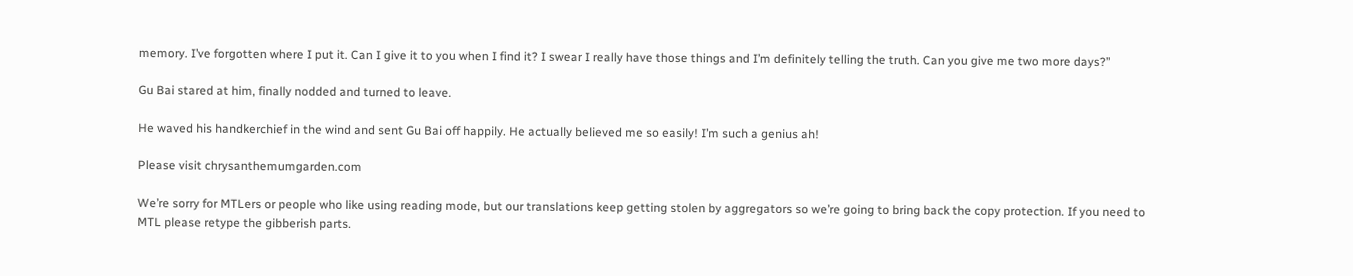memory. I’ve forgotten where I put it. Can I give it to you when I find it? I swear I really have those things and I’m definitely telling the truth. Can you give me two more days?”

Gu Bai stared at him, finally nodded and turned to leave.

He waved his handkerchief in the wind and sent Gu Bai off happily. He actually believed me so easily! I’m such a genius ah!

Please visit chrysanthemumgarden.com

We’re sorry for MTLers or people who like using reading mode, but our translations keep getting stolen by aggregators so we’re going to bring back the copy protection. If you need to MTL please retype the gibberish parts.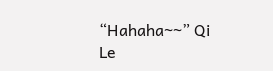“Hahaha~~” Qi Le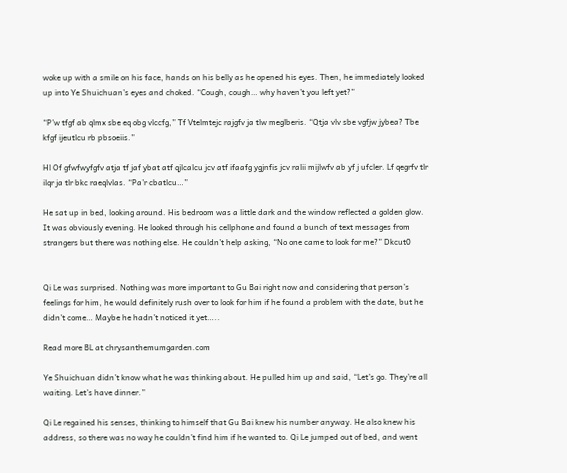woke up with a smile on his face, hands on his belly as he opened his eyes. Then, he immediately looked up into Ye Shuichuan’s eyes and choked. “Cough, cough… why haven’t you left yet?”

“P’w tfgf ab qlmx sbe eq obg vlccfg,” Tf Vtelmtejc rajgfv ja tlw meglberis. “Qtja vlv sbe vgfjw jybea? Tbe kfgf ijeutlcu rb pbsoeiis.”

Hl Of gfwfwyfgfv atja tf jaf ybat atf qjlcalcu jcv atf ifaafg ygjnfis jcv ralii mijlwfv ab yf j ufcler. Lf qegrfv tlr ilqr ja tlr bkc raeqlvlas. “Pa’r cbatlcu…”

He sat up in bed, looking around. His bedroom was a little dark and the window reflected a golden glow. It was obviously evening. He looked through his cellphone and found a bunch of text messages from strangers but there was nothing else. He couldn’t help asking, “No one came to look for me?” Dkcut0


Qi Le was surprised. Nothing was more important to Gu Bai right now and considering that person’s feelings for him, he would definitely rush over to look for him if he found a problem with the date, but he didn’t come… Maybe he hadn’t noticed it yet…..

Read more BL at chrysanthemumgarden.com

Ye Shuichuan didn’t know what he was thinking about. He pulled him up and said, “Let’s go. They’re all waiting. Let’s have dinner.”

Qi Le regained his senses, thinking to himself that Gu Bai knew his number anyway. He also knew his address, so there was no way he couldn’t find him if he wanted to. Qi Le jumped out of bed, and went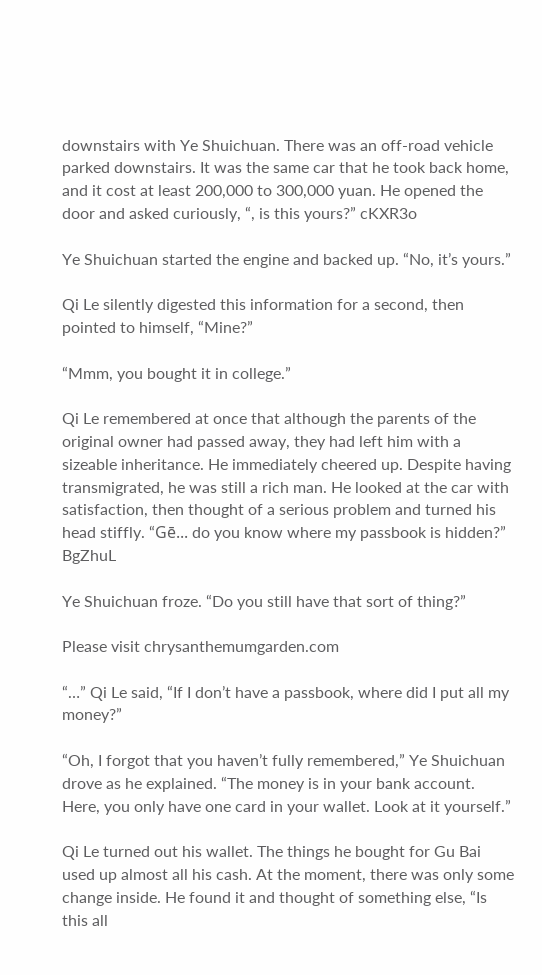downstairs with Ye Shuichuan. There was an off-road vehicle parked downstairs. It was the same car that he took back home, and it cost at least 200,000 to 300,000 yuan. He opened the door and asked curiously, “, is this yours?” cKXR3o

Ye Shuichuan started the engine and backed up. “No, it’s yours.”

Qi Le silently digested this information for a second, then pointed to himself, “Mine?”

“Mmm, you bought it in college.”

Qi Le remembered at once that although the parents of the original owner had passed away, they had left him with a sizeable inheritance. He immediately cheered up. Despite having transmigrated, he was still a rich man. He looked at the car with satisfaction, then thought of a serious problem and turned his head stiffly. “Gē... do you know where my passbook is hidden?” BgZhuL

Ye Shuichuan froze. “Do you still have that sort of thing?”

Please visit chrysanthemumgarden.com

“…” Qi Le said, “If I don’t have a passbook, where did I put all my money?”

“Oh, I forgot that you haven’t fully remembered,” Ye Shuichuan drove as he explained. “The money is in your bank account. Here, you only have one card in your wallet. Look at it yourself.”

Qi Le turned out his wallet. The things he bought for Gu Bai used up almost all his cash. At the moment, there was only some change inside. He found it and thought of something else, “Is this all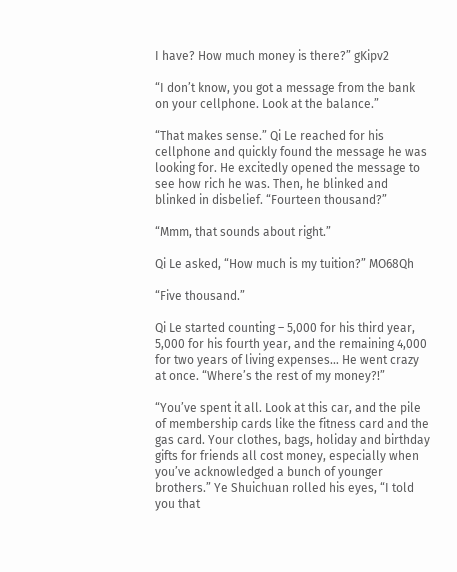I have? How much money is there?” gKipv2

“I don’t know, you got a message from the bank on your cellphone. Look at the balance.”

“That makes sense.” Qi Le reached for his cellphone and quickly found the message he was looking for. He excitedly opened the message to see how rich he was. Then, he blinked and blinked in disbelief. “Fourteen thousand?”

“Mmm, that sounds about right.”

Qi Le asked, “How much is my tuition?” MO68Qh

“Five thousand.”

Qi Le started counting – 5,000 for his third year, 5,000 for his fourth year, and the remaining 4,000 for two years of living expenses… He went crazy at once. “Where’s the rest of my money?!”

“You’ve spent it all. Look at this car, and the pile of membership cards like the fitness card and the gas card. Your clothes, bags, holiday and birthday gifts for friends all cost money, especially when you’ve acknowledged a bunch of younger brothers.” Ye Shuichuan rolled his eyes, “I told you that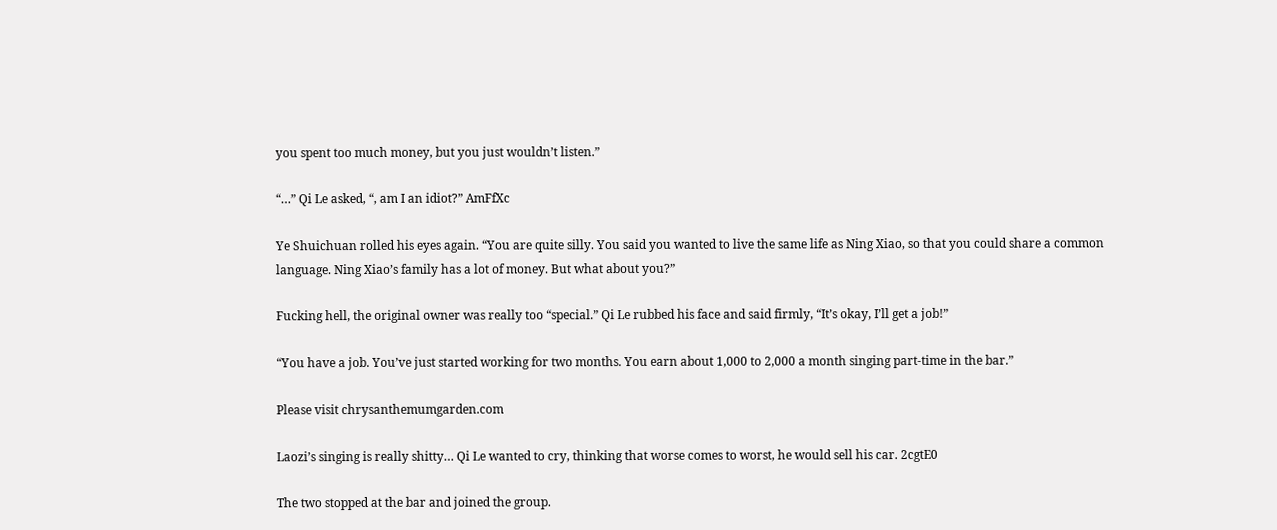you spent too much money, but you just wouldn’t listen.”

“…” Qi Le asked, “, am I an idiot?” AmFfXc

Ye Shuichuan rolled his eyes again. “You are quite silly. You said you wanted to live the same life as Ning Xiao, so that you could share a common language. Ning Xiao’s family has a lot of money. But what about you?”

Fucking hell, the original owner was really too “special.” Qi Le rubbed his face and said firmly, “It’s okay, I’ll get a job!”

“You have a job. You’ve just started working for two months. You earn about 1,000 to 2,000 a month singing part-time in the bar.”

Please visit chrysanthemumgarden.com

Laozi’s singing is really shitty… Qi Le wanted to cry, thinking that worse comes to worst, he would sell his car. 2cgtE0

The two stopped at the bar and joined the group.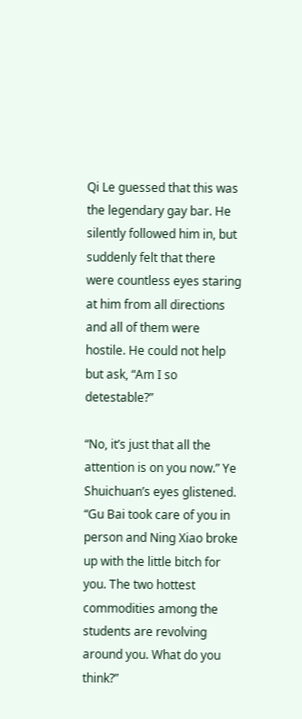Qi Le guessed that this was the legendary gay bar. He silently followed him in, but suddenly felt that there were countless eyes staring at him from all directions and all of them were hostile. He could not help but ask, “Am I so detestable?”

“No, it’s just that all the attention is on you now.” Ye Shuichuan’s eyes glistened. “Gu Bai took care of you in person and Ning Xiao broke up with the little bitch for you. The two hottest commodities among the students are revolving around you. What do you think?”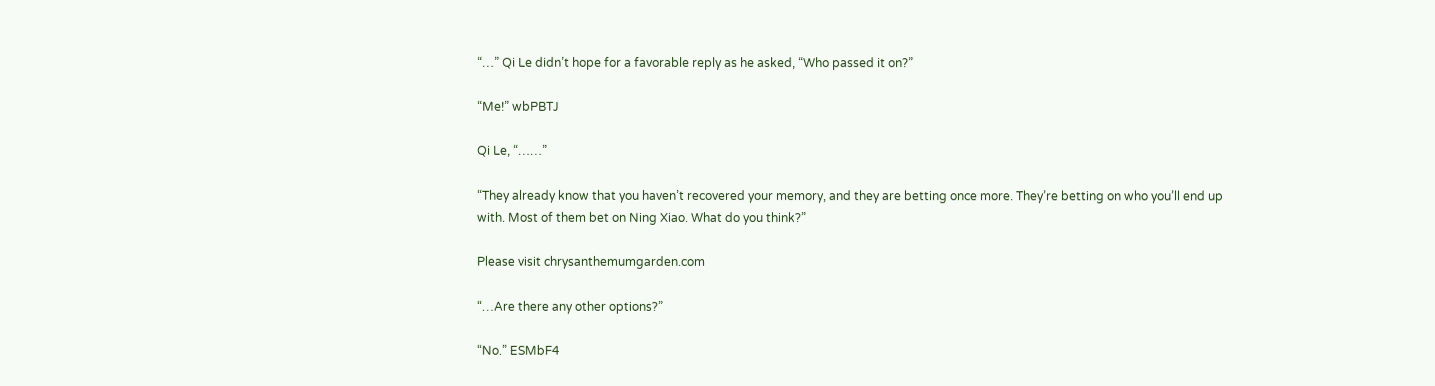“…” Qi Le didn’t hope for a favorable reply as he asked, “Who passed it on?”

“Me!” wbPBTJ

Qi Le, “……”

“They already know that you haven’t recovered your memory, and they are betting once more. They’re betting on who you’ll end up with. Most of them bet on Ning Xiao. What do you think?”

Please visit chrysanthemumgarden.com

“…Are there any other options?”

“No.” ESMbF4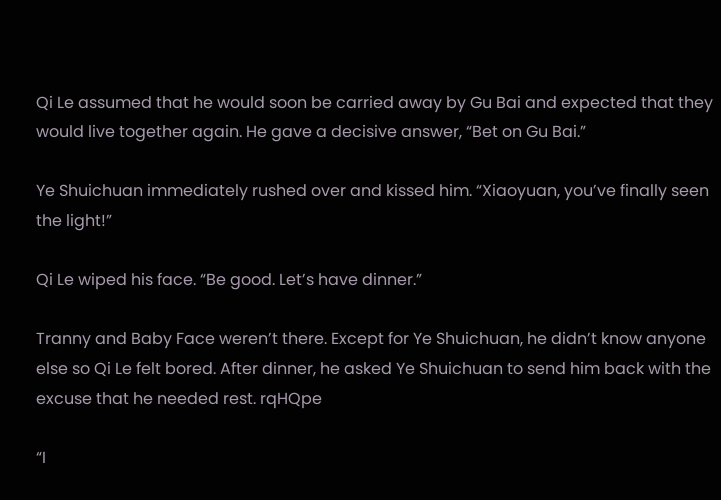Qi Le assumed that he would soon be carried away by Gu Bai and expected that they would live together again. He gave a decisive answer, “Bet on Gu Bai.”

Ye Shuichuan immediately rushed over and kissed him. “Xiaoyuan, you’ve finally seen the light!”

Qi Le wiped his face. “Be good. Let’s have dinner.”

Tranny and Baby Face weren’t there. Except for Ye Shuichuan, he didn’t know anyone else so Qi Le felt bored. After dinner, he asked Ye Shuichuan to send him back with the excuse that he needed rest. rqHQpe

“I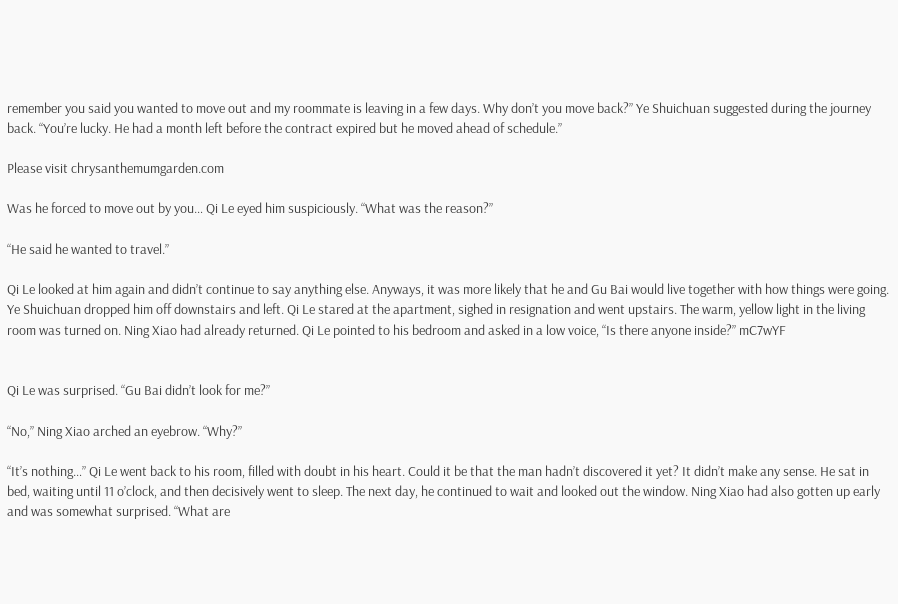remember you said you wanted to move out and my roommate is leaving in a few days. Why don’t you move back?” Ye Shuichuan suggested during the journey back. “You’re lucky. He had a month left before the contract expired but he moved ahead of schedule.”

Please visit chrysanthemumgarden.com

Was he forced to move out by you… Qi Le eyed him suspiciously. “What was the reason?”

“He said he wanted to travel.”

Qi Le looked at him again and didn’t continue to say anything else. Anyways, it was more likely that he and Gu Bai would live together with how things were going. Ye Shuichuan dropped him off downstairs and left. Qi Le stared at the apartment, sighed in resignation and went upstairs. The warm, yellow light in the living room was turned on. Ning Xiao had already returned. Qi Le pointed to his bedroom and asked in a low voice, “Is there anyone inside?” mC7wYF


Qi Le was surprised. “Gu Bai didn’t look for me?”

“No,” Ning Xiao arched an eyebrow. “Why?”

“It’s nothing…” Qi Le went back to his room, filled with doubt in his heart. Could it be that the man hadn’t discovered it yet? It didn’t make any sense. He sat in bed, waiting until 11 o’clock, and then decisively went to sleep. The next day, he continued to wait and looked out the window. Ning Xiao had also gotten up early and was somewhat surprised. “What are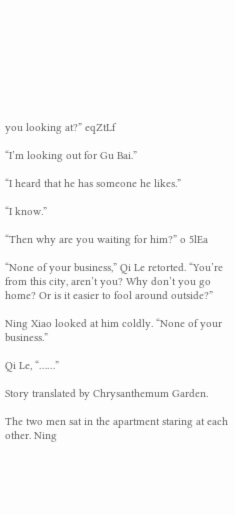you looking at?” eqZtLf

“I’m looking out for Gu Bai.”

“I heard that he has someone he likes.”

“I know.”

“Then why are you waiting for him?” o 5lEa

“None of your business,” Qi Le retorted. “You’re from this city, aren’t you? Why don’t you go home? Or is it easier to fool around outside?”

Ning Xiao looked at him coldly. “None of your business.”

Qi Le, “……”

Story translated by Chrysanthemum Garden.

The two men sat in the apartment staring at each other. Ning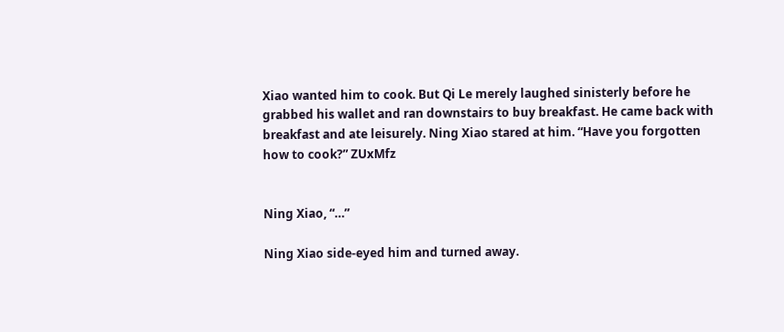Xiao wanted him to cook. But Qi Le merely laughed sinisterly before he grabbed his wallet and ran downstairs to buy breakfast. He came back with breakfast and ate leisurely. Ning Xiao stared at him. “Have you forgotten how to cook?” ZUxMfz


Ning Xiao, “…”

Ning Xiao side-eyed him and turned away.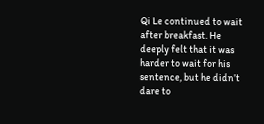Qi Le continued to wait after breakfast. He deeply felt that it was harder to wait for his sentence, but he didn’t dare to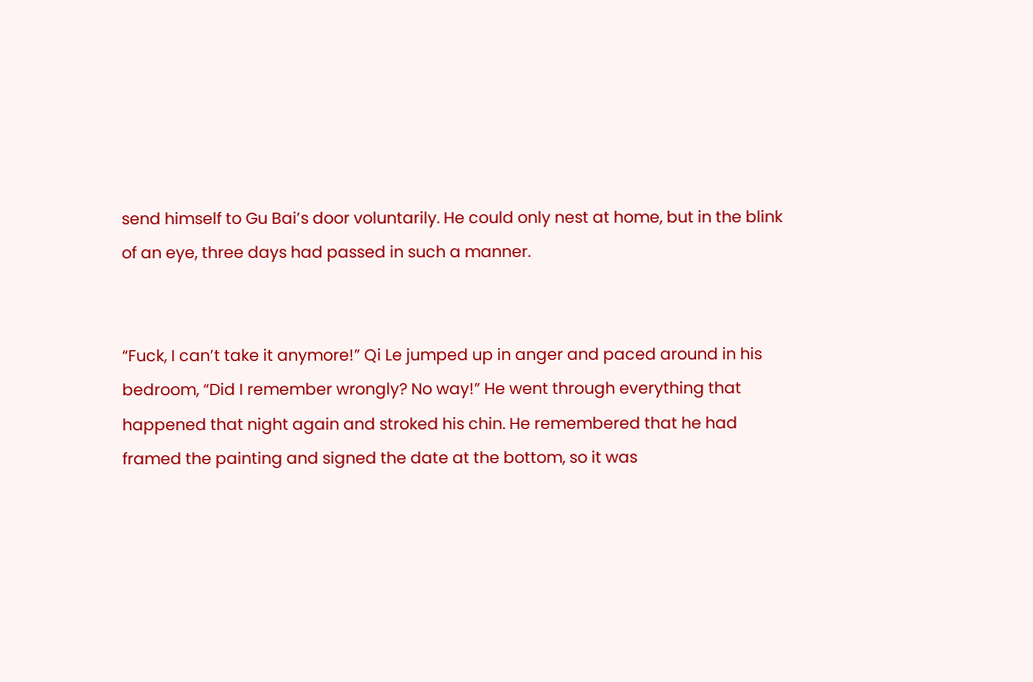send himself to Gu Bai’s door voluntarily. He could only nest at home, but in the blink of an eye, three days had passed in such a manner.


“Fuck, I can’t take it anymore!” Qi Le jumped up in anger and paced around in his bedroom, “Did I remember wrongly? No way!” He went through everything that happened that night again and stroked his chin. He remembered that he had framed the painting and signed the date at the bottom, so it was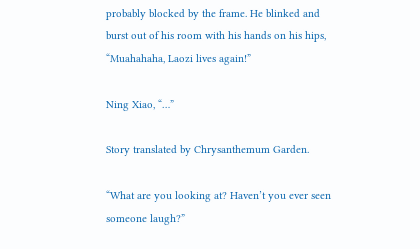probably blocked by the frame. He blinked and burst out of his room with his hands on his hips, “Muahahaha, Laozi lives again!”

Ning Xiao, “…”

Story translated by Chrysanthemum Garden.

“What are you looking at? Haven’t you ever seen someone laugh?”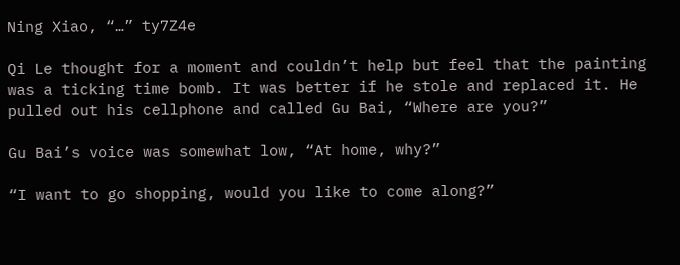Ning Xiao, “…” ty7Z4e

Qi Le thought for a moment and couldn’t help but feel that the painting was a ticking time bomb. It was better if he stole and replaced it. He pulled out his cellphone and called Gu Bai, “Where are you?”

Gu Bai’s voice was somewhat low, “At home, why?”

“I want to go shopping, would you like to come along?”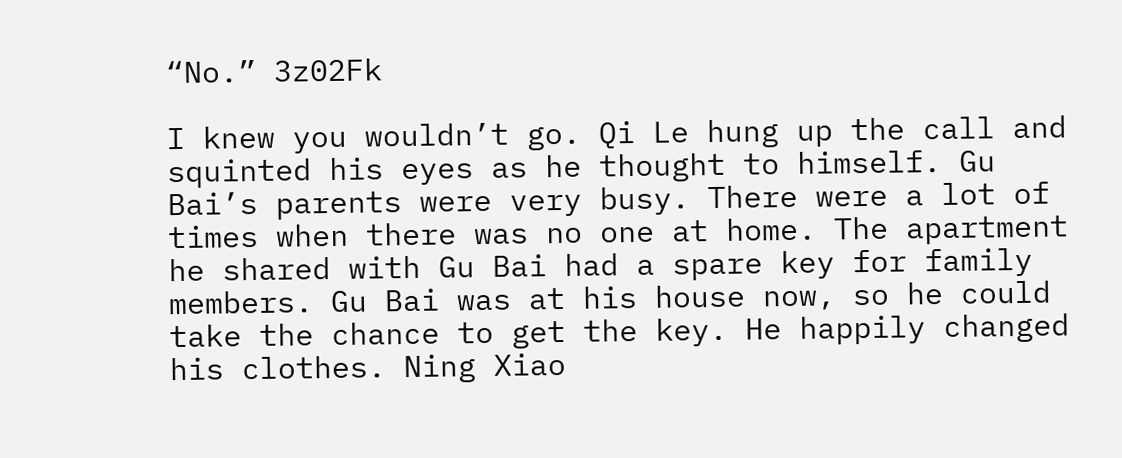“No.” 3z02Fk

I knew you wouldn’t go. Qi Le hung up the call and squinted his eyes as he thought to himself. Gu Bai’s parents were very busy. There were a lot of times when there was no one at home. The apartment he shared with Gu Bai had a spare key for family members. Gu Bai was at his house now, so he could take the chance to get the key. He happily changed his clothes. Ning Xiao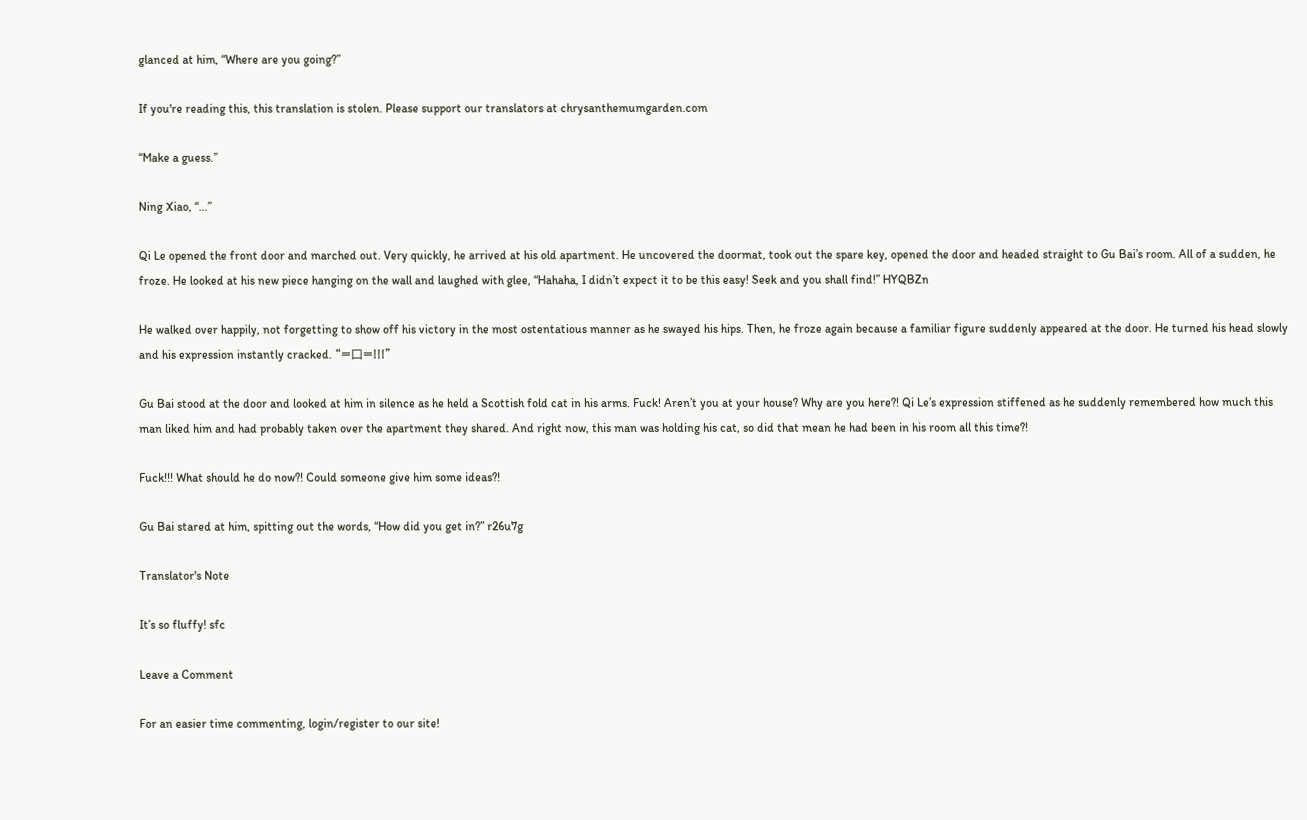glanced at him, “Where are you going?”

If you're reading this, this translation is stolen. Please support our translators at chrysanthemumgarden.com

“Make a guess.”

Ning Xiao, “…”

Qi Le opened the front door and marched out. Very quickly, he arrived at his old apartment. He uncovered the doormat, took out the spare key, opened the door and headed straight to Gu Bai’s room. All of a sudden, he froze. He looked at his new piece hanging on the wall and laughed with glee, “Hahaha, I didn’t expect it to be this easy! Seek and you shall find!” HYQBZn

He walked over happily, not forgetting to show off his victory in the most ostentatious manner as he swayed his hips. Then, he froze again because a familiar figure suddenly appeared at the door. He turned his head slowly and his expression instantly cracked. “=口=!!!”

Gu Bai stood at the door and looked at him in silence as he held a Scottish fold cat in his arms. Fuck! Aren’t you at your house? Why are you here?! Qi Le’s expression stiffened as he suddenly remembered how much this man liked him and had probably taken over the apartment they shared. And right now, this man was holding his cat, so did that mean he had been in his room all this time?!

Fuck!!! What should he do now?! Could someone give him some ideas?!

Gu Bai stared at him, spitting out the words, “How did you get in?” r26u7g

Translator's Note

It’s so fluffy! sfc

Leave a Comment

For an easier time commenting, login/register to our site!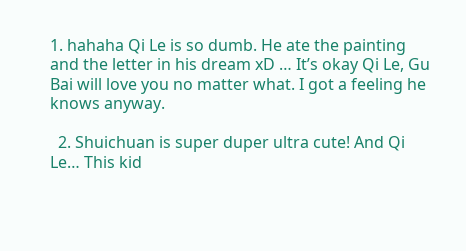1. hahaha Qi Le is so dumb. He ate the painting and the letter in his dream xD … It’s okay Qi Le, Gu Bai will love you no matter what. I got a feeling he knows anyway.

  2. Shuichuan is super duper ultra cute! And Qi Le… This kid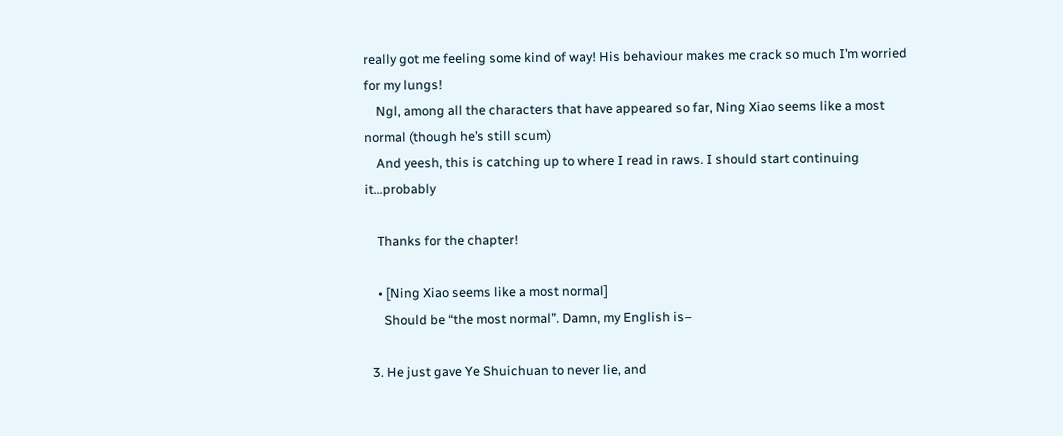really got me feeling some kind of way! His behaviour makes me crack so much I’m worried for my lungs!
    Ngl, among all the characters that have appeared so far, Ning Xiao seems like a most normal (though he’s still scum)
    And yeesh, this is catching up to where I read in raws. I should start continuing it…probably

    Thanks for the chapter!

    • [Ning Xiao seems like a most normal]
      Should be “the most normal”. Damn, my English is–

  3. He just gave Ye Shuichuan to never lie, and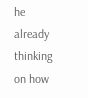he already thinking on how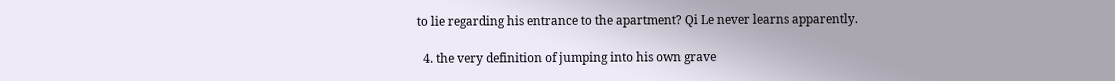to lie regarding his entrance to the apartment? Qi Le never learns apparently.

  4. the very definition of jumping into his own grave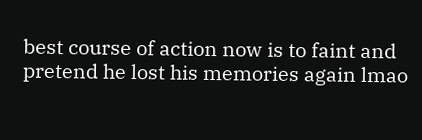best course of action now is to faint and pretend he lost his memories again lmao